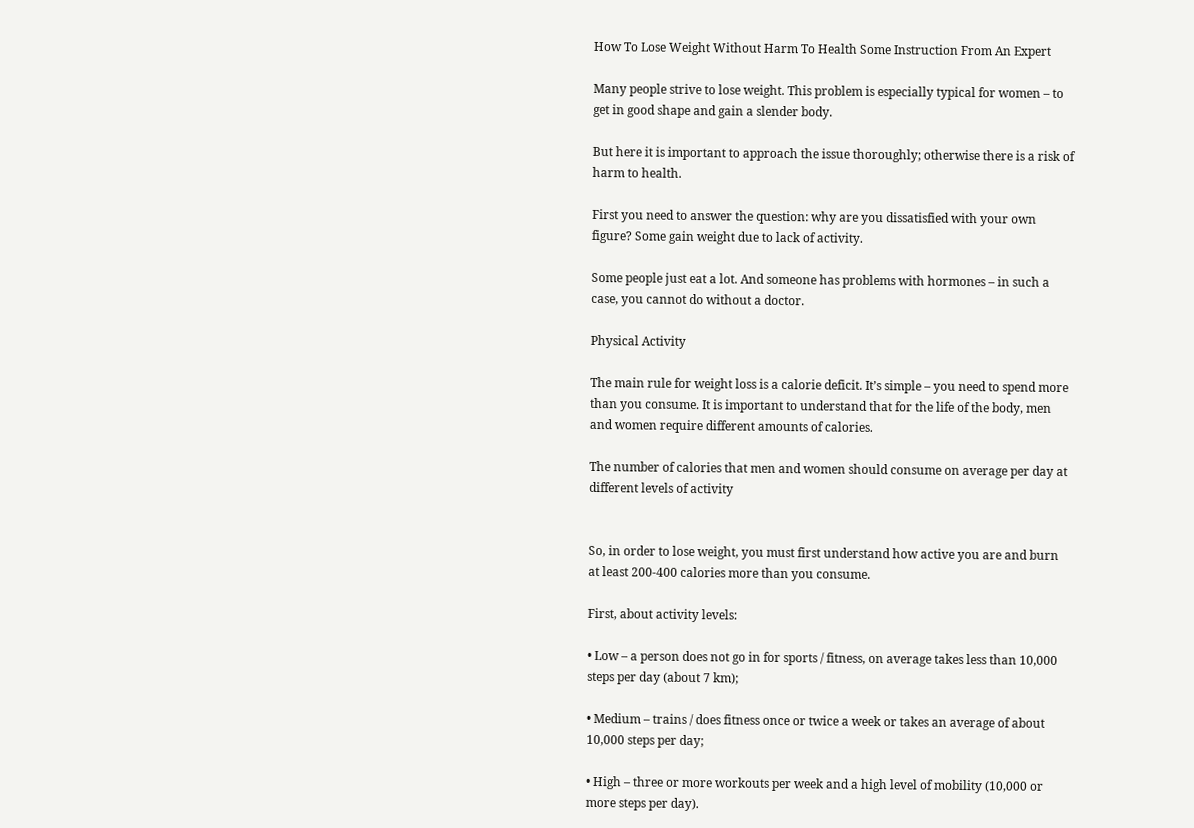How To Lose Weight Without Harm To Health Some Instruction From An Expert

Many people strive to lose weight. This problem is especially typical for women – to get in good shape and gain a slender body.

But here it is important to approach the issue thoroughly; otherwise there is a risk of harm to health.

First you need to answer the question: why are you dissatisfied with your own figure? Some gain weight due to lack of activity.

Some people just eat a lot. And someone has problems with hormones – in such a case, you cannot do without a doctor.

Physical Activity

The main rule for weight loss is a calorie deficit. It’s simple – you need to spend more than you consume. It is important to understand that for the life of the body, men and women require different amounts of calories.

The number of calories that men and women should consume on average per day at different levels of activity


So, in order to lose weight, you must first understand how active you are and burn at least 200-400 calories more than you consume.

First, about activity levels:

• Low – a person does not go in for sports / fitness, on average takes less than 10,000 steps per day (about 7 km);

• Medium – trains / does fitness once or twice a week or takes an average of about 10,000 steps per day;

• High – three or more workouts per week and a high level of mobility (10,000 or more steps per day).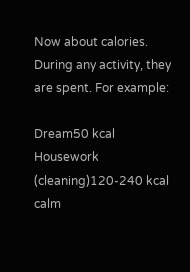Now about calories. During any activity, they are spent. For example:

Dream50 kcal
Housework (cleaning)120-240 kcal
calm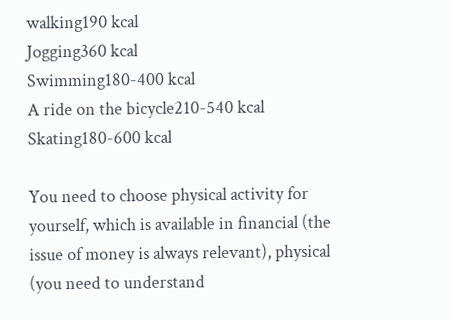walking190 kcal
Jogging360 kcal
Swimming180-400 kcal
A ride on the bicycle210-540 kcal
Skating180-600 kcal

You need to choose physical activity for yourself, which is available in financial (the issue of money is always relevant), physical (you need to understand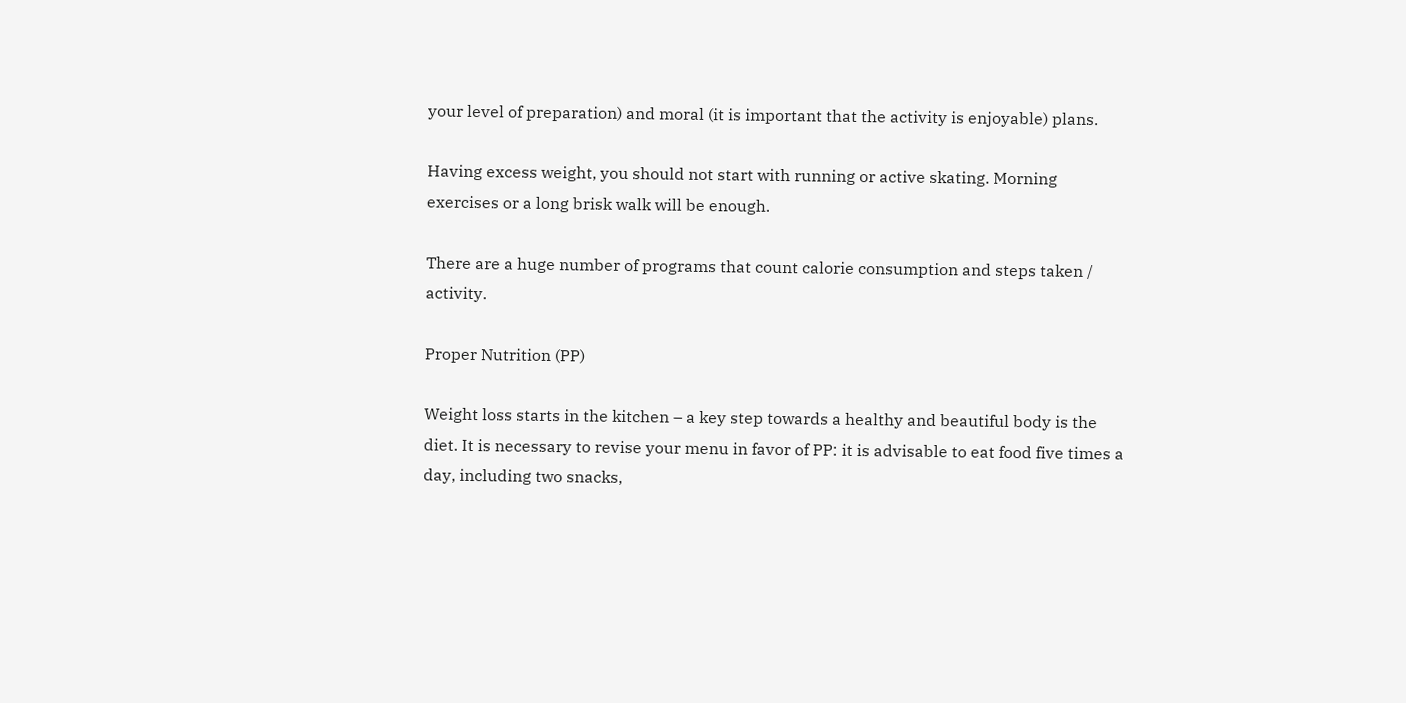your level of preparation) and moral (it is important that the activity is enjoyable) plans.

Having excess weight, you should not start with running or active skating. Morning exercises or a long brisk walk will be enough.

There are a huge number of programs that count calorie consumption and steps taken / activity.

Proper Nutrition (PP)

Weight loss starts in the kitchen – a key step towards a healthy and beautiful body is the diet. It is necessary to revise your menu in favor of PP: it is advisable to eat food five times a day, including two snacks,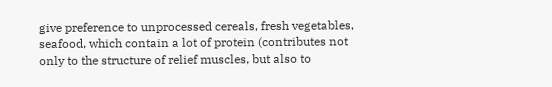give preference to unprocessed cereals, fresh vegetables, seafood, which contain a lot of protein (contributes not only to the structure of relief muscles, but also to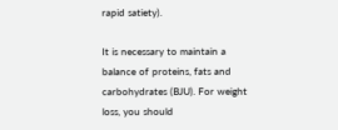rapid satiety).

It is necessary to maintain a balance of proteins, fats and carbohydrates (BJU). For weight loss, you should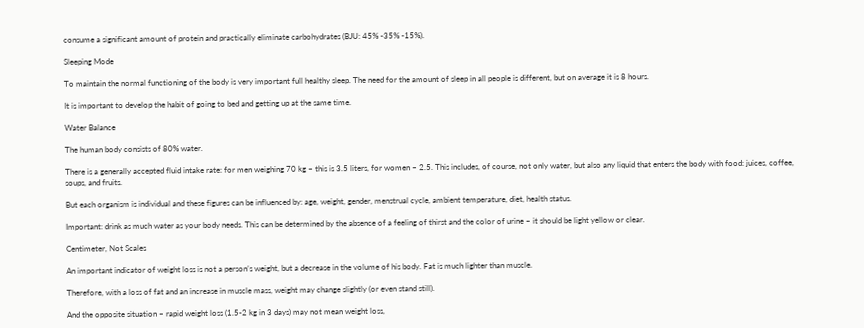consume a significant amount of protein and practically eliminate carbohydrates (BJU: 45% -35% -15%).

Sleeping Mode

To maintain the normal functioning of the body is very important full healthy sleep. The need for the amount of sleep in all people is different, but on average it is 8 hours.

It is important to develop the habit of going to bed and getting up at the same time.

Water Balance

The human body consists of 80% water.

There is a generally accepted fluid intake rate: for men weighing 70 kg – this is 3.5 liters, for women – 2.5. This includes, of course, not only water, but also any liquid that enters the body with food: juices, coffee, soups, and fruits.

But each organism is individual and these figures can be influenced by: age, weight, gender, menstrual cycle, ambient temperature, diet, health status.

Important: drink as much water as your body needs. This can be determined by the absence of a feeling of thirst and the color of urine – it should be light yellow or clear.

Centimeter, Not Scales

An important indicator of weight loss is not a person’s weight, but a decrease in the volume of his body. Fat is much lighter than muscle.

Therefore, with a loss of fat and an increase in muscle mass, weight may change slightly (or even stand still).

And the opposite situation – rapid weight loss (1.5-2 kg in 3 days) may not mean weight loss,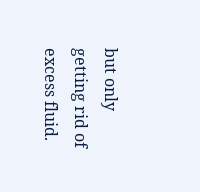but only getting rid of excess fluid.